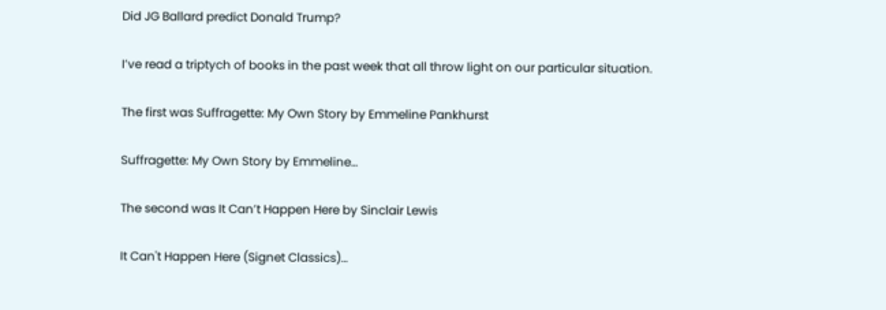Did JG Ballard predict Donald Trump?

I’ve read a triptych of books in the past week that all throw light on our particular situation.

The first was Suffragette: My Own Story by Emmeline Pankhurst

Suffragette: My Own Story by Emmeline…

The second was It Can’t Happen Here by Sinclair Lewis

It Can't Happen Here (Signet Classics)…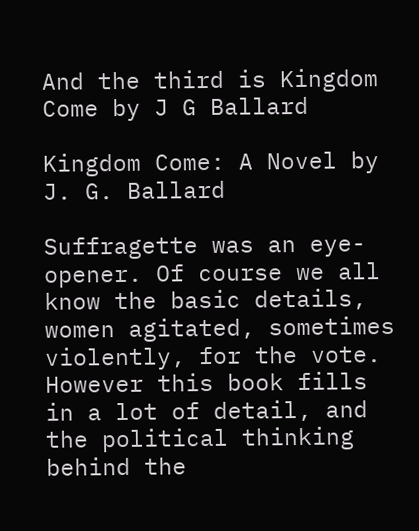And the third is Kingdom Come by J G Ballard

Kingdom Come: A Novel by J. G. Ballard

Suffragette was an eye-opener. Of course we all know the basic details, women agitated, sometimes violently, for the vote. However this book fills in a lot of detail, and the political thinking behind the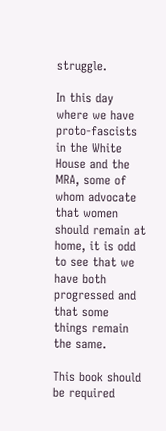struggle.

In this day where we have proto-fascists in the White House and the MRA, some of whom advocate that women should remain at home, it is odd to see that we have both progressed and that some things remain the same.

This book should be required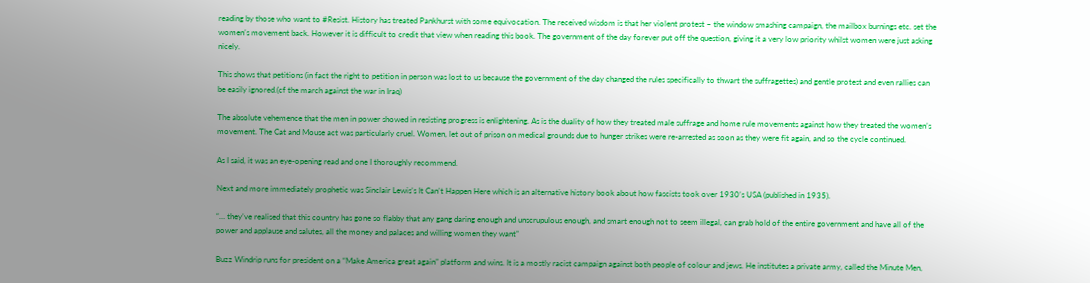reading by those who want to #Resist. History has treated Pankhurst with some equivocation. The received wisdom is that her violent protest – the window smashing campaign, the mailbox burnings etc. set the women’s movement back. However it is difficult to credit that view when reading this book. The government of the day forever put off the question, giving it a very low priority whilst women were just asking nicely.

This shows that petitions (in fact the right to petition in person was lost to us because the government of the day changed the rules specifically to thwart the suffragettes) and gentle protest and even rallies can be easily ignored.(cf the march against the war in Iraq)

The absolute vehemence that the men in power showed in resisting progress is enlightening. As is the duality of how they treated male suffrage and home rule movements against how they treated the women’s movement. The Cat and Mouse act was particularly cruel. Women, let out of prison on medical grounds due to hunger strikes were re-arrested as soon as they were fit again, and so the cycle continued.

As I said, it was an eye-opening read and one I thoroughly recommend.

Next and more immediately prophetic was Sinclair Lewis’s It Can’t Happen Here which is an alternative history book about how fascists took over 1930’s USA (published in 1935).

“… they’ve realised that this country has gone so flabby that any gang daring enough and unscrupulous enough, and smart enough not to seem illegal, can grab hold of the entire government and have all of the power and applause and salutes, all the money and palaces and willing women they want”

Buzz Windrip runs for president on a “Make America great again” platform and wins. It is a mostly racist campaign against both people of colour and jews. He institutes a private army, called the Minute Men,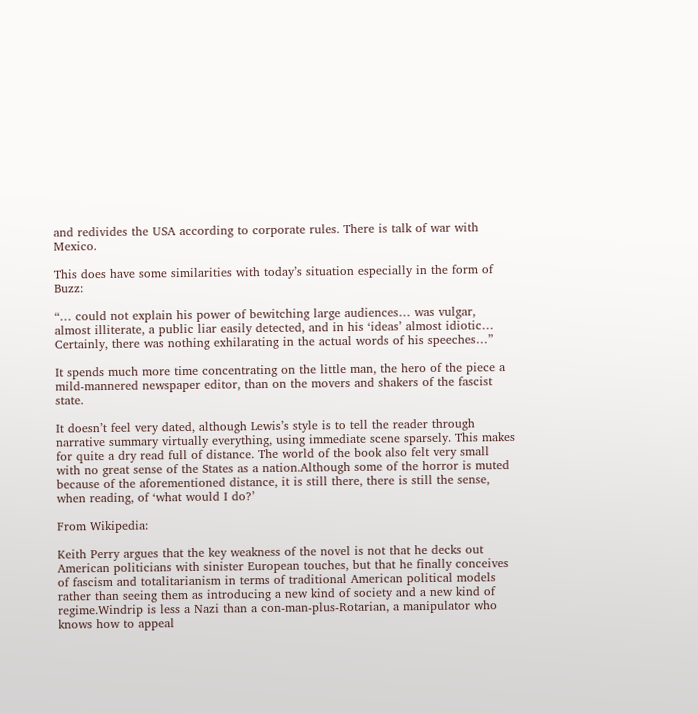and redivides the USA according to corporate rules. There is talk of war with Mexico.

This does have some similarities with today’s situation especially in the form of Buzz:

“… could not explain his power of bewitching large audiences… was vulgar, almost illiterate, a public liar easily detected, and in his ‘ideas’ almost idiotic… Certainly, there was nothing exhilarating in the actual words of his speeches…”

It spends much more time concentrating on the little man, the hero of the piece a mild-mannered newspaper editor, than on the movers and shakers of the fascist state.

It doesn’t feel very dated, although Lewis’s style is to tell the reader through narrative summary virtually everything, using immediate scene sparsely. This makes for quite a dry read full of distance. The world of the book also felt very small with no great sense of the States as a nation.Although some of the horror is muted because of the aforementioned distance, it is still there, there is still the sense, when reading, of ‘what would I do?’

From Wikipedia:

Keith Perry argues that the key weakness of the novel is not that he decks out American politicians with sinister European touches, but that he finally conceives of fascism and totalitarianism in terms of traditional American political models rather than seeing them as introducing a new kind of society and a new kind of regime.Windrip is less a Nazi than a con-man-plus-Rotarian, a manipulator who knows how to appeal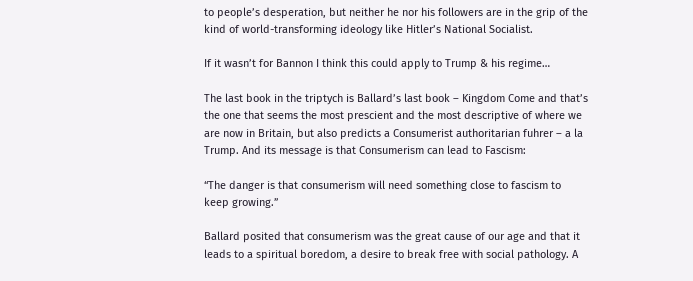to people’s desperation, but neither he nor his followers are in the grip of the kind of world-transforming ideology like Hitler’s National Socialist.

If it wasn’t for Bannon I think this could apply to Trump & his regime…

The last book in the triptych is Ballard’s last book – Kingdom Come and that’s the one that seems the most prescient and the most descriptive of where we are now in Britain, but also predicts a Consumerist authoritarian fuhrer – a la Trump. And its message is that Consumerism can lead to Fascism:

“The danger is that consumerism will need something close to fascism to keep growing.”

Ballard posited that consumerism was the great cause of our age and that it leads to a spiritual boredom, a desire to break free with social pathology. A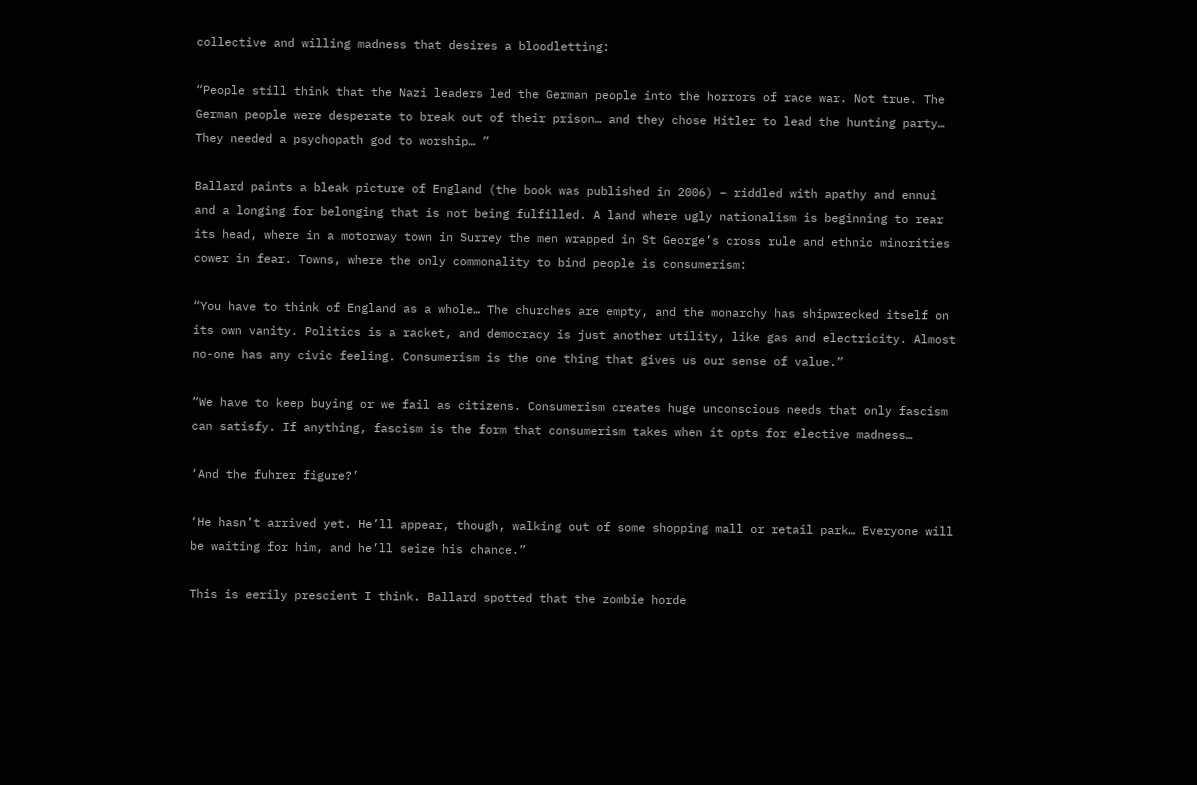collective and willing madness that desires a bloodletting:

“People still think that the Nazi leaders led the German people into the horrors of race war. Not true. The German people were desperate to break out of their prison… and they chose Hitler to lead the hunting party… They needed a psychopath god to worship… ”

Ballard paints a bleak picture of England (the book was published in 2006) – riddled with apathy and ennui and a longing for belonging that is not being fulfilled. A land where ugly nationalism is beginning to rear its head, where in a motorway town in Surrey the men wrapped in St George’s cross rule and ethnic minorities cower in fear. Towns, where the only commonality to bind people is consumerism:

“You have to think of England as a whole… The churches are empty, and the monarchy has shipwrecked itself on its own vanity. Politics is a racket, and democracy is just another utility, like gas and electricity. Almost no-one has any civic feeling. Consumerism is the one thing that gives us our sense of value.”

“We have to keep buying or we fail as citizens. Consumerism creates huge unconscious needs that only fascism can satisfy. If anything, fascism is the form that consumerism takes when it opts for elective madness…

‘And the fuhrer figure?’

‘He hasn’t arrived yet. He’ll appear, though, walking out of some shopping mall or retail park… Everyone will be waiting for him, and he’ll seize his chance.”

This is eerily prescient I think. Ballard spotted that the zombie horde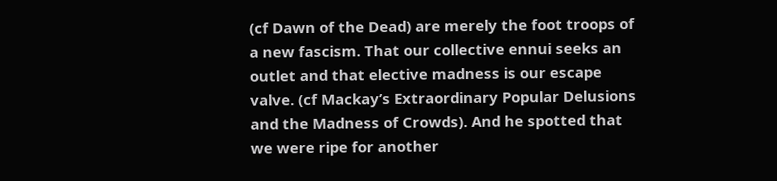(cf Dawn of the Dead) are merely the foot troops of a new fascism. That our collective ennui seeks an outlet and that elective madness is our escape valve. (cf Mackay’s Extraordinary Popular Delusions and the Madness of Crowds). And he spotted that we were ripe for another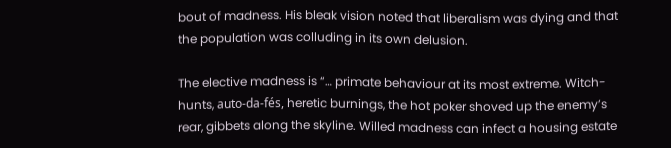bout of madness. His bleak vision noted that liberalism was dying and that the population was colluding in its own delusion.

The elective madness is “… primate behaviour at its most extreme. Witch-hunts, auto-da-fés, heretic burnings, the hot poker shoved up the enemy’s rear, gibbets along the skyline. Willed madness can infect a housing estate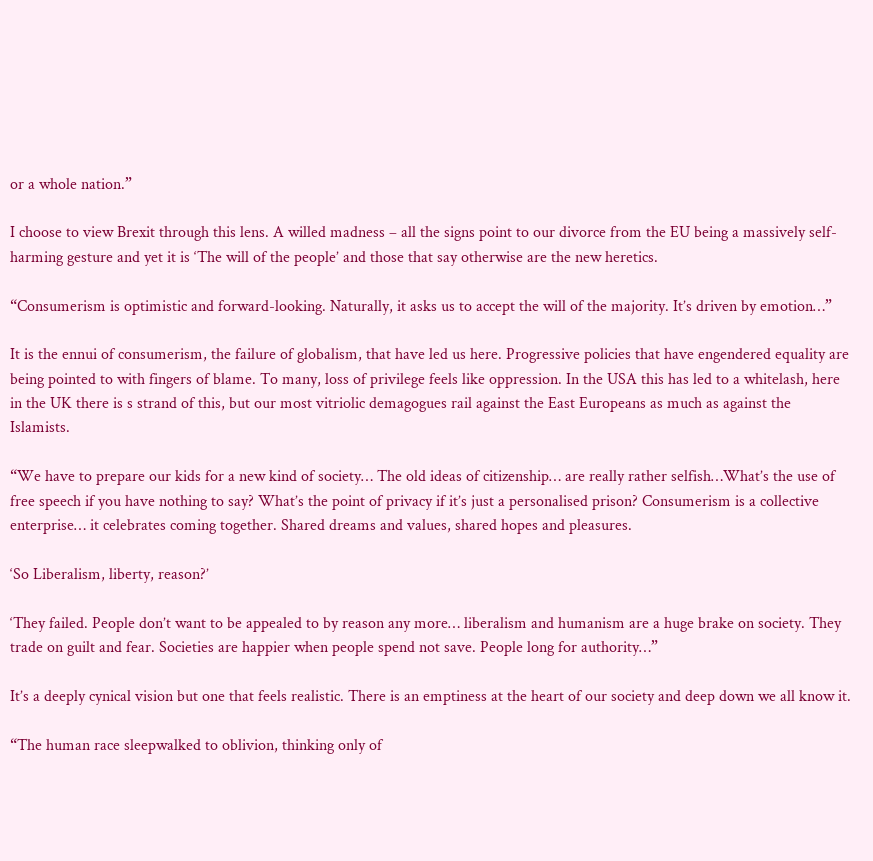or a whole nation.”

I choose to view Brexit through this lens. A willed madness – all the signs point to our divorce from the EU being a massively self-harming gesture and yet it is ‘The will of the people’ and those that say otherwise are the new heretics.

“Consumerism is optimistic and forward-looking. Naturally, it asks us to accept the will of the majority. It’s driven by emotion…”

It is the ennui of consumerism, the failure of globalism, that have led us here. Progressive policies that have engendered equality are being pointed to with fingers of blame. To many, loss of privilege feels like oppression. In the USA this has led to a whitelash, here in the UK there is s strand of this, but our most vitriolic demagogues rail against the East Europeans as much as against the Islamists.

“We have to prepare our kids for a new kind of society… The old ideas of citizenship… are really rather selfish…What’s the use of free speech if you have nothing to say? What’s the point of privacy if it’s just a personalised prison? Consumerism is a collective enterprise… it celebrates coming together. Shared dreams and values, shared hopes and pleasures.

‘So Liberalism, liberty, reason?’

‘They failed. People don’t want to be appealed to by reason any more… liberalism and humanism are a huge brake on society. They trade on guilt and fear. Societies are happier when people spend not save. People long for authority…”

It’s a deeply cynical vision but one that feels realistic. There is an emptiness at the heart of our society and deep down we all know it.

“The human race sleepwalked to oblivion, thinking only of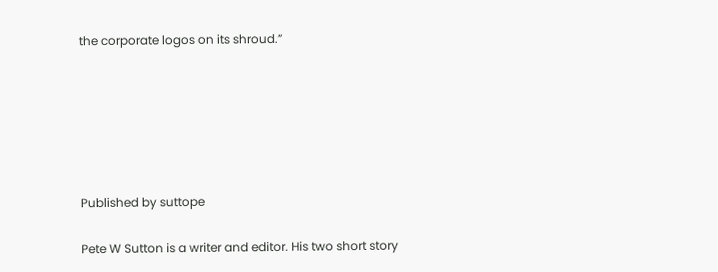the corporate logos on its shroud.”






Published by suttope

Pete W Sutton is a writer and editor. His two short story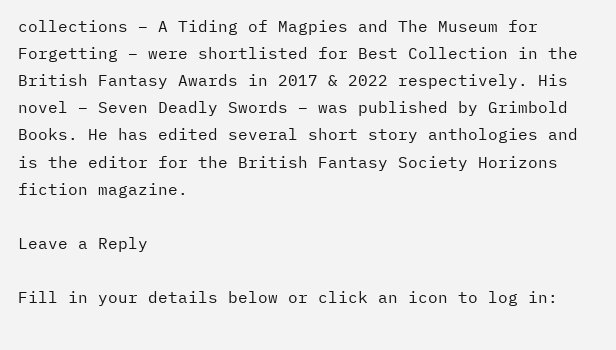collections – A Tiding of Magpies and The Museum for Forgetting – were shortlisted for Best Collection in the British Fantasy Awards in 2017 & 2022 respectively. His novel – Seven Deadly Swords – was published by Grimbold Books. He has edited several short story anthologies and is the editor for the British Fantasy Society Horizons fiction magazine.

Leave a Reply

Fill in your details below or click an icon to log in: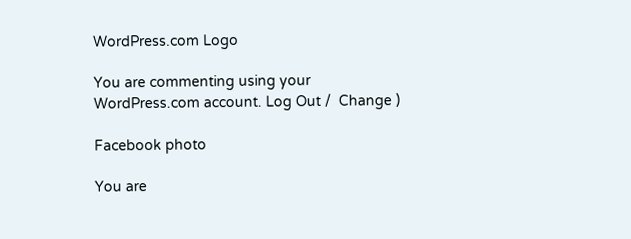WordPress.com Logo

You are commenting using your WordPress.com account. Log Out /  Change )

Facebook photo

You are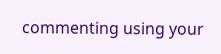commenting using your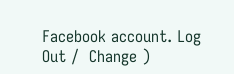Facebook account. Log Out /  Change )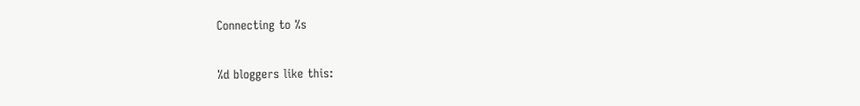Connecting to %s

%d bloggers like this: